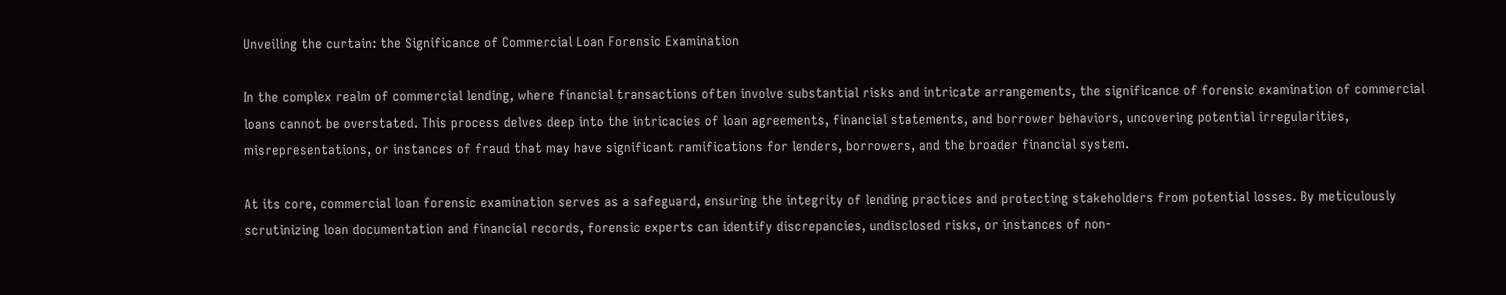Unveiling the curtain: the Significance of Commercial Loan Forensic Examination

In the complex realm of commercial lending, where financial transactions often involve substantial risks and intricate arrangements, the significance of forensic examination of commercial loans cannot be overstated. This process delves deep into the intricacies of loan agreements, financial statements, and borrower behaviors, uncovering potential irregularities, misrepresentations, or instances of fraud that may have significant ramifications for lenders, borrowers, and the broader financial system.

At its core, commercial loan forensic examination serves as a safeguard, ensuring the integrity of lending practices and protecting stakeholders from potential losses. By meticulously scrutinizing loan documentation and financial records, forensic experts can identify discrepancies, undisclosed risks, or instances of non-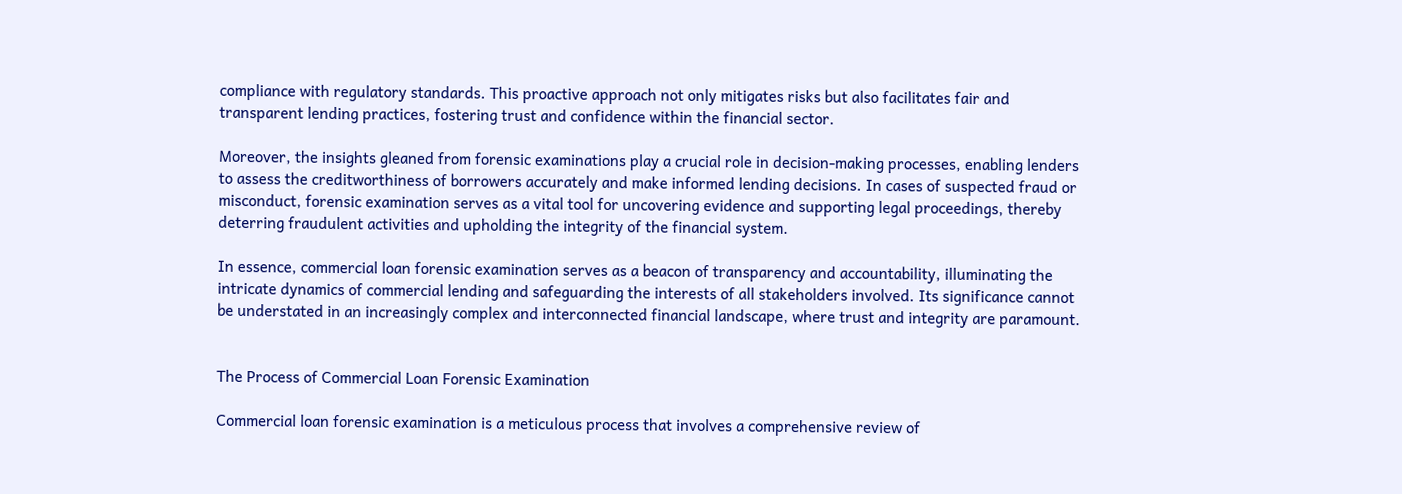compliance with regulatory standards. This proactive approach not only mitigates risks but also facilitates fair and transparent lending practices, fostering trust and confidence within the financial sector.

Moreover, the insights gleaned from forensic examinations play a crucial role in decision-making processes, enabling lenders to assess the creditworthiness of borrowers accurately and make informed lending decisions. In cases of suspected fraud or misconduct, forensic examination serves as a vital tool for uncovering evidence and supporting legal proceedings, thereby deterring fraudulent activities and upholding the integrity of the financial system.

In essence, commercial loan forensic examination serves as a beacon of transparency and accountability, illuminating the intricate dynamics of commercial lending and safeguarding the interests of all stakeholders involved. Its significance cannot be understated in an increasingly complex and interconnected financial landscape, where trust and integrity are paramount.


The Process of Commercial Loan Forensic Examination

Commercial loan forensic examination is a meticulous process that involves a comprehensive review of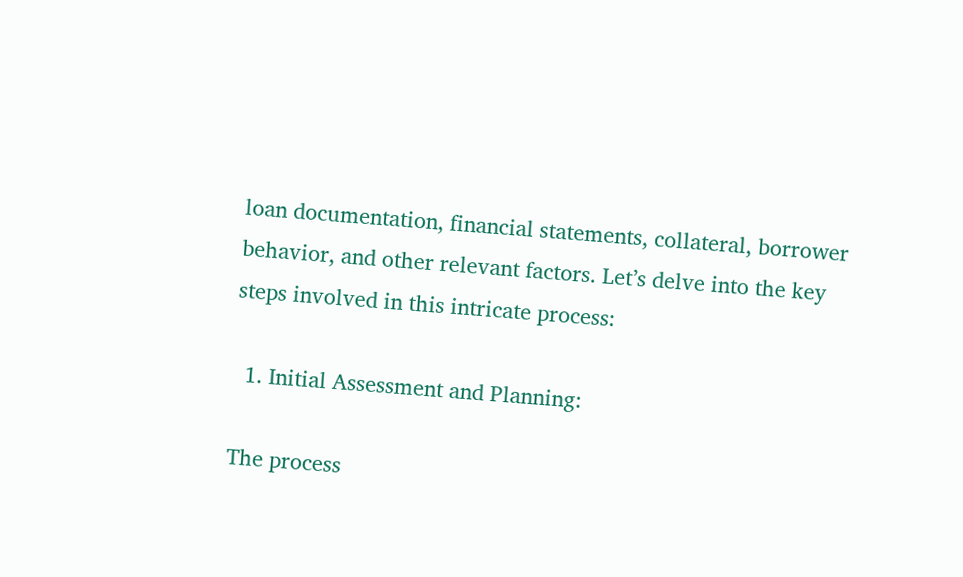loan documentation, financial statements, collateral, borrower behavior, and other relevant factors. Let’s delve into the key steps involved in this intricate process:

  1. Initial Assessment and Planning:

The process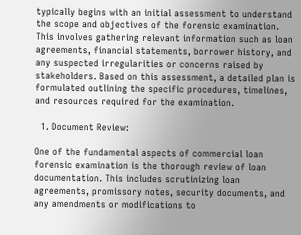typically begins with an initial assessment to understand the scope and objectives of the forensic examination. This involves gathering relevant information such as loan agreements, financial statements, borrower history, and any suspected irregularities or concerns raised by stakeholders. Based on this assessment, a detailed plan is formulated outlining the specific procedures, timelines, and resources required for the examination.

  1. Document Review:

One of the fundamental aspects of commercial loan forensic examination is the thorough review of loan documentation. This includes scrutinizing loan agreements, promissory notes, security documents, and any amendments or modifications to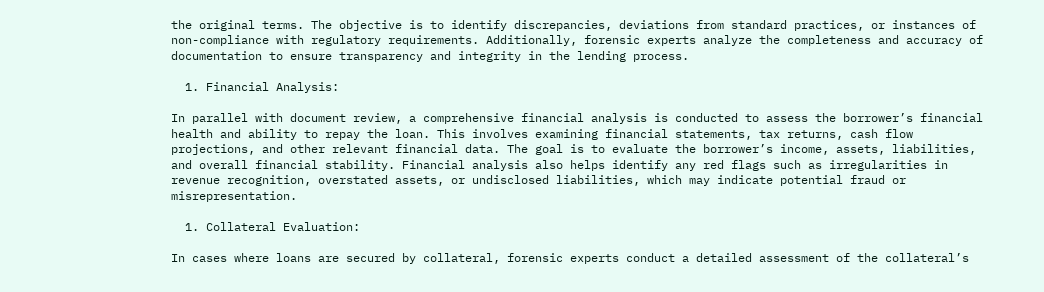the original terms. The objective is to identify discrepancies, deviations from standard practices, or instances of non-compliance with regulatory requirements. Additionally, forensic experts analyze the completeness and accuracy of documentation to ensure transparency and integrity in the lending process.

  1. Financial Analysis:

In parallel with document review, a comprehensive financial analysis is conducted to assess the borrower’s financial health and ability to repay the loan. This involves examining financial statements, tax returns, cash flow projections, and other relevant financial data. The goal is to evaluate the borrower’s income, assets, liabilities, and overall financial stability. Financial analysis also helps identify any red flags such as irregularities in revenue recognition, overstated assets, or undisclosed liabilities, which may indicate potential fraud or misrepresentation.

  1. Collateral Evaluation:

In cases where loans are secured by collateral, forensic experts conduct a detailed assessment of the collateral’s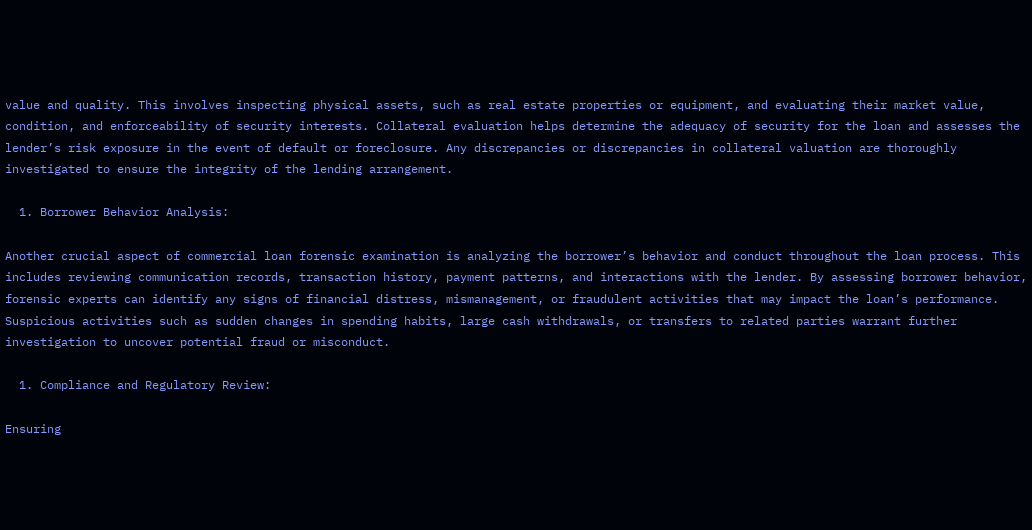value and quality. This involves inspecting physical assets, such as real estate properties or equipment, and evaluating their market value, condition, and enforceability of security interests. Collateral evaluation helps determine the adequacy of security for the loan and assesses the lender’s risk exposure in the event of default or foreclosure. Any discrepancies or discrepancies in collateral valuation are thoroughly investigated to ensure the integrity of the lending arrangement.

  1. Borrower Behavior Analysis:

Another crucial aspect of commercial loan forensic examination is analyzing the borrower’s behavior and conduct throughout the loan process. This includes reviewing communication records, transaction history, payment patterns, and interactions with the lender. By assessing borrower behavior, forensic experts can identify any signs of financial distress, mismanagement, or fraudulent activities that may impact the loan’s performance. Suspicious activities such as sudden changes in spending habits, large cash withdrawals, or transfers to related parties warrant further investigation to uncover potential fraud or misconduct.

  1. Compliance and Regulatory Review:

Ensuring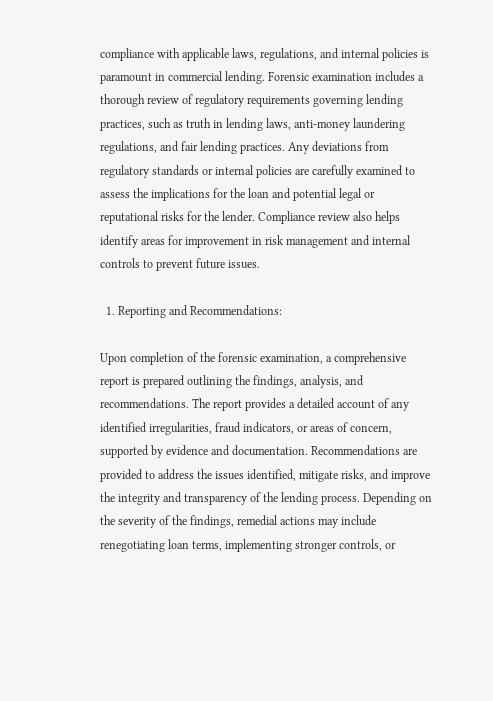compliance with applicable laws, regulations, and internal policies is paramount in commercial lending. Forensic examination includes a thorough review of regulatory requirements governing lending practices, such as truth in lending laws, anti-money laundering regulations, and fair lending practices. Any deviations from regulatory standards or internal policies are carefully examined to assess the implications for the loan and potential legal or reputational risks for the lender. Compliance review also helps identify areas for improvement in risk management and internal controls to prevent future issues.

  1. Reporting and Recommendations:

Upon completion of the forensic examination, a comprehensive report is prepared outlining the findings, analysis, and recommendations. The report provides a detailed account of any identified irregularities, fraud indicators, or areas of concern, supported by evidence and documentation. Recommendations are provided to address the issues identified, mitigate risks, and improve the integrity and transparency of the lending process. Depending on the severity of the findings, remedial actions may include renegotiating loan terms, implementing stronger controls, or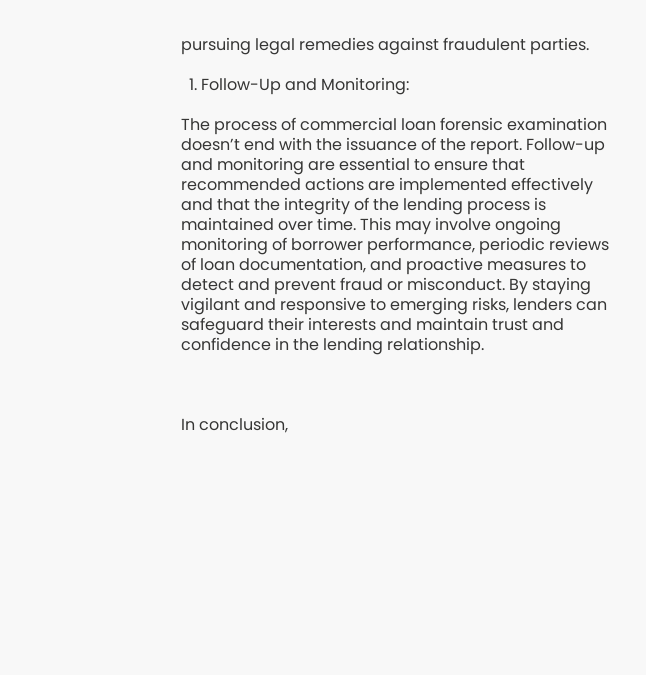pursuing legal remedies against fraudulent parties.

  1. Follow-Up and Monitoring:

The process of commercial loan forensic examination doesn’t end with the issuance of the report. Follow-up and monitoring are essential to ensure that recommended actions are implemented effectively and that the integrity of the lending process is maintained over time. This may involve ongoing monitoring of borrower performance, periodic reviews of loan documentation, and proactive measures to detect and prevent fraud or misconduct. By staying vigilant and responsive to emerging risks, lenders can safeguard their interests and maintain trust and confidence in the lending relationship.



In conclusion,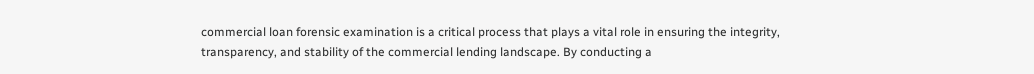commercial loan forensic examination is a critical process that plays a vital role in ensuring the integrity, transparency, and stability of the commercial lending landscape. By conducting a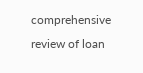comprehensive review of loan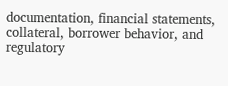documentation, financial statements, collateral, borrower behavior, and regulatory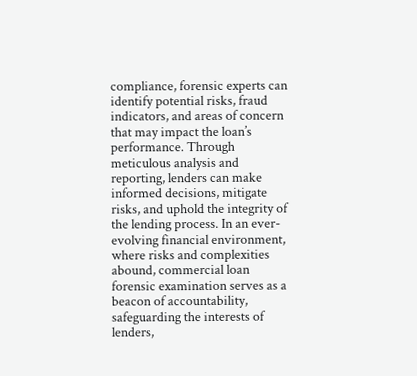compliance, forensic experts can identify potential risks, fraud indicators, and areas of concern that may impact the loan’s performance. Through meticulous analysis and reporting, lenders can make informed decisions, mitigate risks, and uphold the integrity of the lending process. In an ever-evolving financial environment, where risks and complexities abound, commercial loan forensic examination serves as a beacon of accountability, safeguarding the interests of lenders,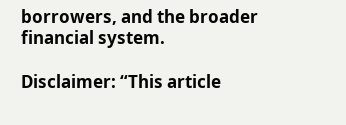borrowers, and the broader financial system.

Disclaimer: “This article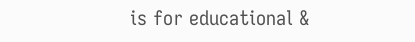is for educational &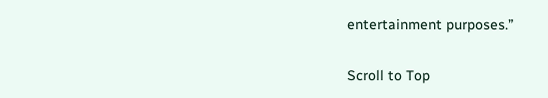entertainment purposes.”

Scroll to Top